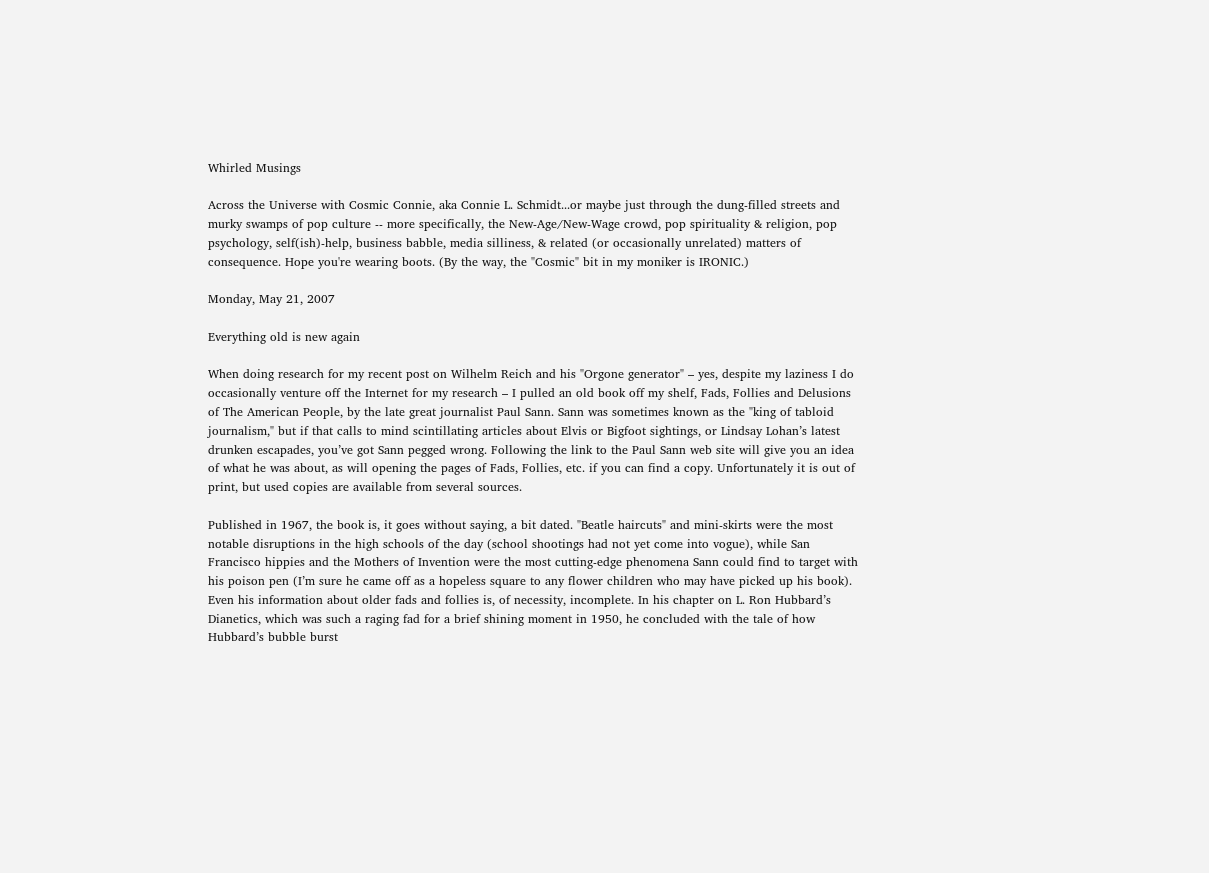Whirled Musings

Across the Universe with Cosmic Connie, aka Connie L. Schmidt...or maybe just through the dung-filled streets and murky swamps of pop culture -- more specifically, the New-Age/New-Wage crowd, pop spirituality & religion, pop psychology, self(ish)-help, business babble, media silliness, & related (or occasionally unrelated) matters of consequence. Hope you're wearing boots. (By the way, the "Cosmic" bit in my moniker is IRONIC.)

Monday, May 21, 2007

Everything old is new again

When doing research for my recent post on Wilhelm Reich and his "Orgone generator" – yes, despite my laziness I do occasionally venture off the Internet for my research – I pulled an old book off my shelf, Fads, Follies and Delusions of The American People, by the late great journalist Paul Sann. Sann was sometimes known as the "king of tabloid journalism," but if that calls to mind scintillating articles about Elvis or Bigfoot sightings, or Lindsay Lohan’s latest drunken escapades, you’ve got Sann pegged wrong. Following the link to the Paul Sann web site will give you an idea of what he was about, as will opening the pages of Fads, Follies, etc. if you can find a copy. Unfortunately it is out of print, but used copies are available from several sources.

Published in 1967, the book is, it goes without saying, a bit dated. "Beatle haircuts" and mini-skirts were the most notable disruptions in the high schools of the day (school shootings had not yet come into vogue), while San Francisco hippies and the Mothers of Invention were the most cutting-edge phenomena Sann could find to target with his poison pen (I’m sure he came off as a hopeless square to any flower children who may have picked up his book). Even his information about older fads and follies is, of necessity, incomplete. In his chapter on L. Ron Hubbard’s Dianetics, which was such a raging fad for a brief shining moment in 1950, he concluded with the tale of how Hubbard’s bubble burst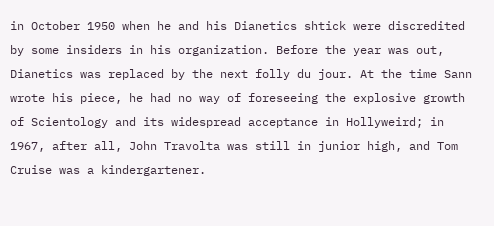in October 1950 when he and his Dianetics shtick were discredited by some insiders in his organization. Before the year was out, Dianetics was replaced by the next folly du jour. At the time Sann wrote his piece, he had no way of foreseeing the explosive growth of Scientology and its widespread acceptance in Hollyweird; in 1967, after all, John Travolta was still in junior high, and Tom Cruise was a kindergartener.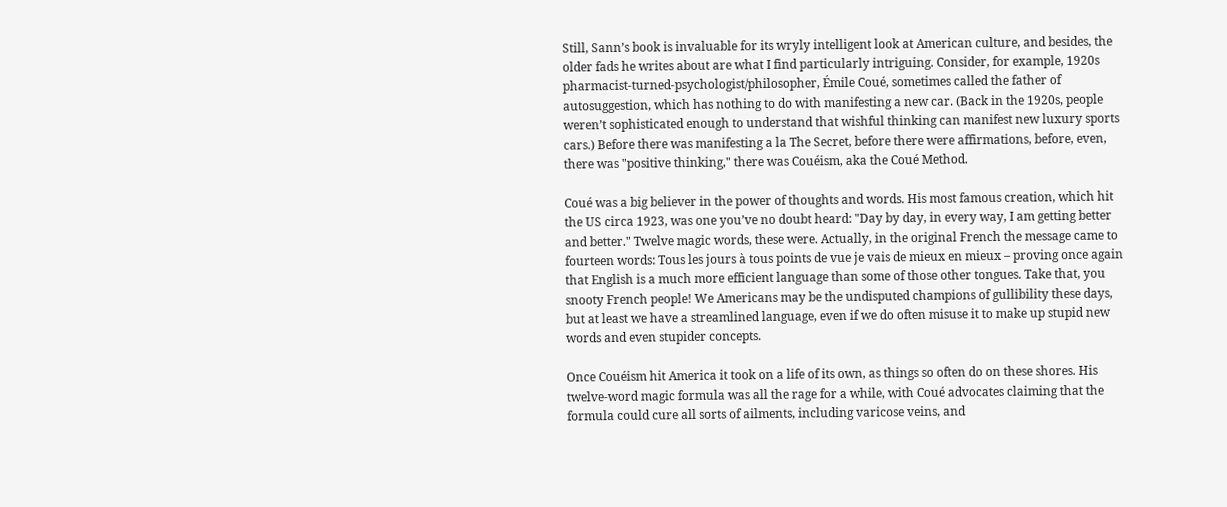Still, Sann’s book is invaluable for its wryly intelligent look at American culture, and besides, the older fads he writes about are what I find particularly intriguing. Consider, for example, 1920s pharmacist-turned-psychologist/philosopher, Émile Coué, sometimes called the father of autosuggestion, which has nothing to do with manifesting a new car. (Back in the 1920s, people weren’t sophisticated enough to understand that wishful thinking can manifest new luxury sports cars.) Before there was manifesting a la The Secret, before there were affirmations, before, even, there was "positive thinking," there was Couéism, aka the Coué Method.

Coué was a big believer in the power of thoughts and words. His most famous creation, which hit the US circa 1923, was one you’ve no doubt heard: "Day by day, in every way, I am getting better and better." Twelve magic words, these were. Actually, in the original French the message came to fourteen words: Tous les jours à tous points de vue je vais de mieux en mieux – proving once again that English is a much more efficient language than some of those other tongues. Take that, you snooty French people! We Americans may be the undisputed champions of gullibility these days, but at least we have a streamlined language, even if we do often misuse it to make up stupid new words and even stupider concepts.

Once Couéism hit America it took on a life of its own, as things so often do on these shores. His twelve-word magic formula was all the rage for a while, with Coué advocates claiming that the formula could cure all sorts of ailments, including varicose veins, and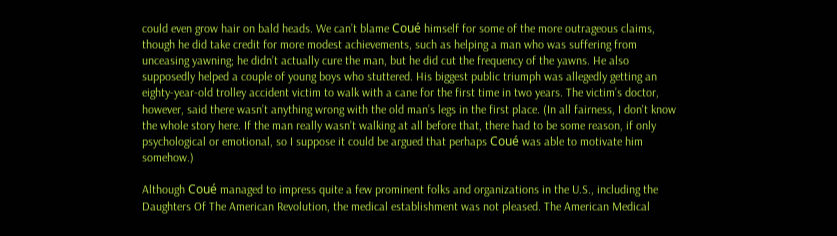could even grow hair on bald heads. We can’t blame Coué himself for some of the more outrageous claims, though he did take credit for more modest achievements, such as helping a man who was suffering from unceasing yawning; he didn’t actually cure the man, but he did cut the frequency of the yawns. He also supposedly helped a couple of young boys who stuttered. His biggest public triumph was allegedly getting an eighty-year-old trolley accident victim to walk with a cane for the first time in two years. The victim’s doctor, however, said there wasn’t anything wrong with the old man’s legs in the first place. (In all fairness, I don't know the whole story here. If the man really wasn’t walking at all before that, there had to be some reason, if only psychological or emotional, so I suppose it could be argued that perhaps Coué was able to motivate him somehow.)

Although Coué managed to impress quite a few prominent folks and organizations in the U.S., including the Daughters Of The American Revolution, the medical establishment was not pleased. The American Medical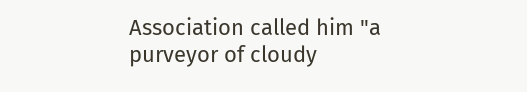Association called him "a purveyor of cloudy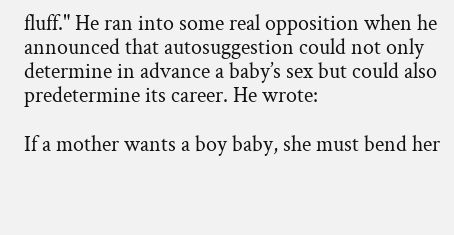fluff." He ran into some real opposition when he announced that autosuggestion could not only determine in advance a baby’s sex but could also predetermine its career. He wrote:

If a mother wants a boy baby, she must bend her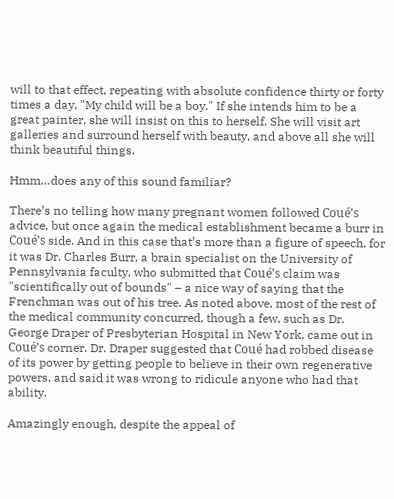will to that effect, repeating with absolute confidence thirty or forty times a day, "My child will be a boy." If she intends him to be a great painter, she will insist on this to herself. She will visit art galleries and surround herself with beauty, and above all she will think beautiful things.

Hmm…does any of this sound familiar?

There’s no telling how many pregnant women followed Coué’s advice, but once again the medical establishment became a burr in Coué’s side. And in this case that’s more than a figure of speech, for it was Dr. Charles Burr, a brain specialist on the University of Pennsylvania faculty, who submitted that Coué’s claim was "scientifically out of bounds" – a nice way of saying that the Frenchman was out of his tree. As noted above, most of the rest of the medical community concurred, though a few, such as Dr. George Draper of Presbyterian Hospital in New York, came out in Coué’s corner. Dr. Draper suggested that Coué had robbed disease of its power by getting people to believe in their own regenerative powers, and said it was wrong to ridicule anyone who had that ability.

Amazingly enough, despite the appeal of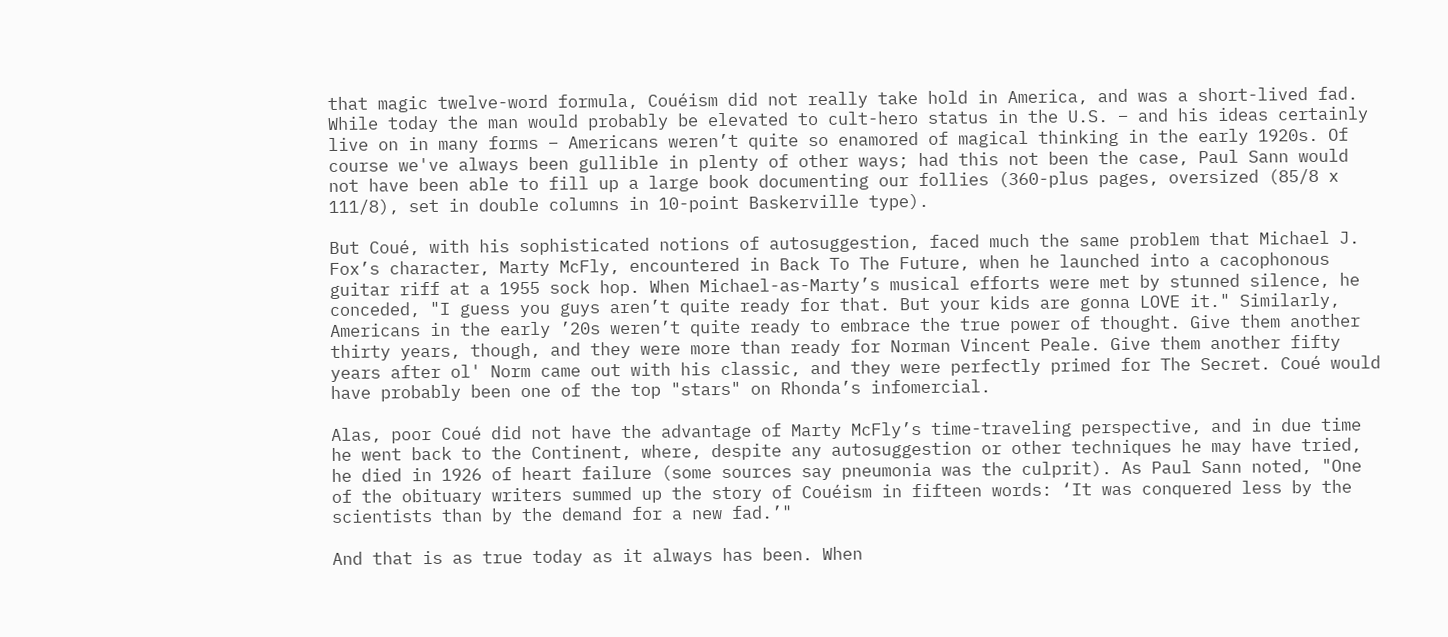that magic twelve-word formula, Couéism did not really take hold in America, and was a short-lived fad. While today the man would probably be elevated to cult-hero status in the U.S. – and his ideas certainly live on in many forms – Americans weren’t quite so enamored of magical thinking in the early 1920s. Of course we've always been gullible in plenty of other ways; had this not been the case, Paul Sann would not have been able to fill up a large book documenting our follies (360-plus pages, oversized (85/8 x 111/8), set in double columns in 10-point Baskerville type).

But Coué, with his sophisticated notions of autosuggestion, faced much the same problem that Michael J. Fox’s character, Marty McFly, encountered in Back To The Future, when he launched into a cacophonous guitar riff at a 1955 sock hop. When Michael-as-Marty’s musical efforts were met by stunned silence, he conceded, "I guess you guys aren’t quite ready for that. But your kids are gonna LOVE it." Similarly, Americans in the early ’20s weren’t quite ready to embrace the true power of thought. Give them another thirty years, though, and they were more than ready for Norman Vincent Peale. Give them another fifty years after ol' Norm came out with his classic, and they were perfectly primed for The Secret. Coué would have probably been one of the top "stars" on Rhonda’s infomercial.

Alas, poor Coué did not have the advantage of Marty McFly’s time-traveling perspective, and in due time he went back to the Continent, where, despite any autosuggestion or other techniques he may have tried, he died in 1926 of heart failure (some sources say pneumonia was the culprit). As Paul Sann noted, "One of the obituary writers summed up the story of Couéism in fifteen words: ‘It was conquered less by the scientists than by the demand for a new fad.’"

And that is as true today as it always has been. When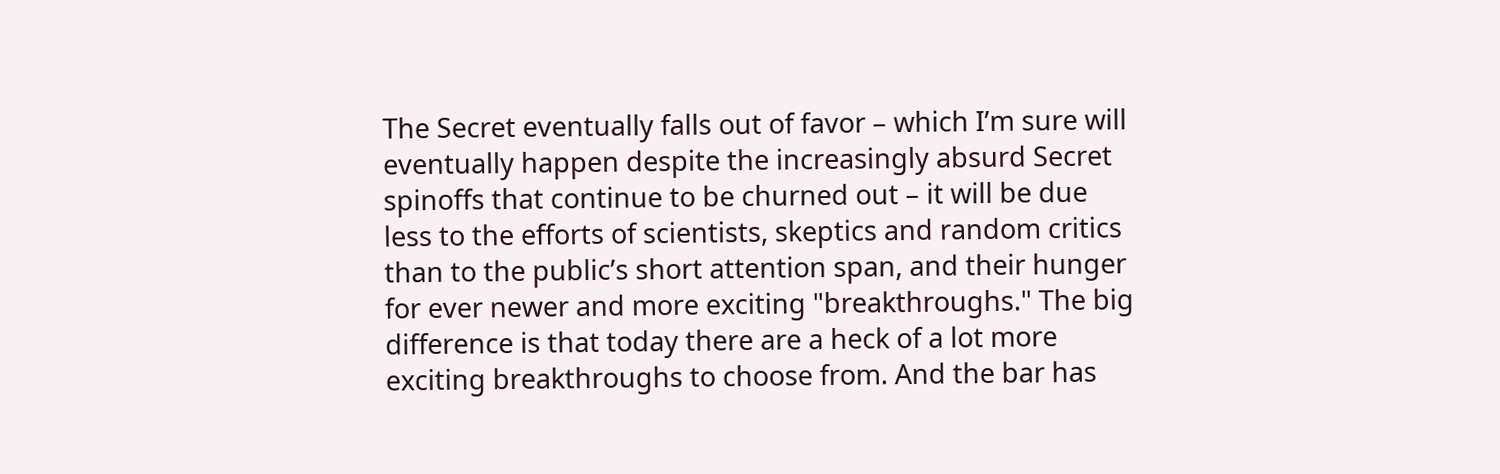The Secret eventually falls out of favor – which I’m sure will eventually happen despite the increasingly absurd Secret spinoffs that continue to be churned out – it will be due less to the efforts of scientists, skeptics and random critics than to the public’s short attention span, and their hunger for ever newer and more exciting "breakthroughs." The big difference is that today there are a heck of a lot more exciting breakthroughs to choose from. And the bar has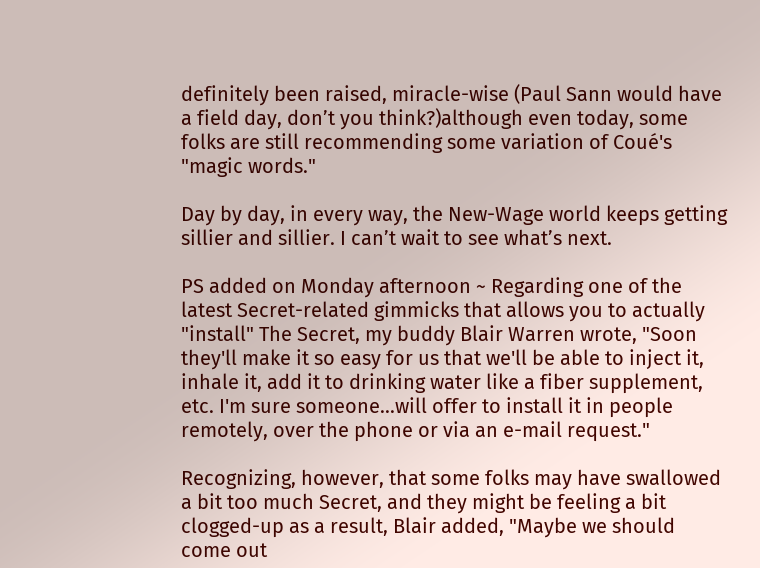definitely been raised, miracle-wise (Paul Sann would have a field day, don’t you think?)although even today, some folks are still recommending some variation of Coué's "magic words."

Day by day, in every way, the New-Wage world keeps getting sillier and sillier. I can’t wait to see what’s next.

PS added on Monday afternoon ~ Regarding one of the latest Secret-related gimmicks that allows you to actually "install" The Secret, my buddy Blair Warren wrote, "Soon they'll make it so easy for us that we'll be able to inject it, inhale it, add it to drinking water like a fiber supplement, etc. I'm sure someone...will offer to install it in people remotely, over the phone or via an e-mail request."

Recognizing, however, that some folks may have swallowed a bit too much Secret, and they might be feeling a bit clogged-up as a result, Blair added, "Maybe we should come out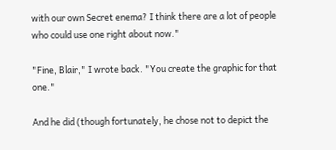with our own Secret enema? I think there are a lot of people who could use one right about now."

"Fine, Blair," I wrote back. "You create the graphic for that one."

And he did (though fortunately, he chose not to depict the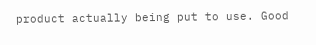product actually being put to use. Good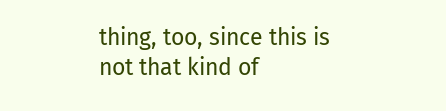thing, too, since this is not that kind of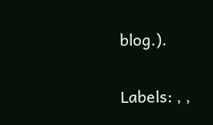blog.).

Labels: , ,